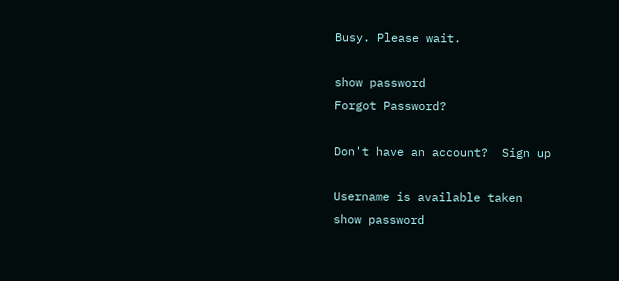Busy. Please wait.

show password
Forgot Password?

Don't have an account?  Sign up

Username is available taken
show password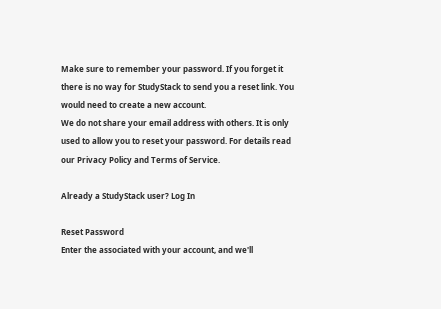Make sure to remember your password. If you forget it there is no way for StudyStack to send you a reset link. You would need to create a new account.
We do not share your email address with others. It is only used to allow you to reset your password. For details read our Privacy Policy and Terms of Service.

Already a StudyStack user? Log In

Reset Password
Enter the associated with your account, and we'll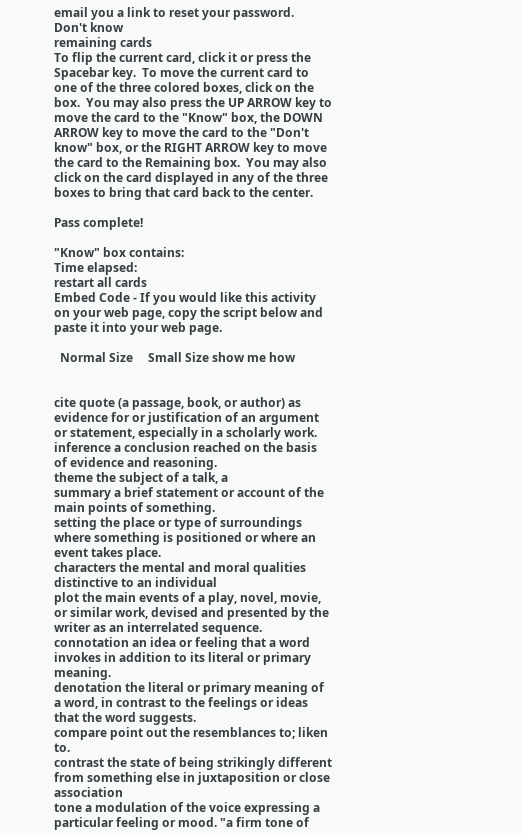email you a link to reset your password.
Don't know
remaining cards
To flip the current card, click it or press the Spacebar key.  To move the current card to one of the three colored boxes, click on the box.  You may also press the UP ARROW key to move the card to the "Know" box, the DOWN ARROW key to move the card to the "Don't know" box, or the RIGHT ARROW key to move the card to the Remaining box.  You may also click on the card displayed in any of the three boxes to bring that card back to the center.

Pass complete!

"Know" box contains:
Time elapsed:
restart all cards
Embed Code - If you would like this activity on your web page, copy the script below and paste it into your web page.

  Normal Size     Small Size show me how


cite quote (a passage, book, or author) as evidence for or justification of an argument or statement, especially in a scholarly work.
inference a conclusion reached on the basis of evidence and reasoning.
theme the subject of a talk, a
summary a brief statement or account of the main points of something.
setting the place or type of surroundings where something is positioned or where an event takes place.
characters the mental and moral qualities distinctive to an individual
plot the main events of a play, novel, movie, or similar work, devised and presented by the writer as an interrelated sequence.
connotation an idea or feeling that a word invokes in addition to its literal or primary meaning.
denotation the literal or primary meaning of a word, in contrast to the feelings or ideas that the word suggests.
compare point out the resemblances to; liken to.
contrast the state of being strikingly different from something else in juxtaposition or close association
tone a modulation of the voice expressing a particular feeling or mood. "a firm tone of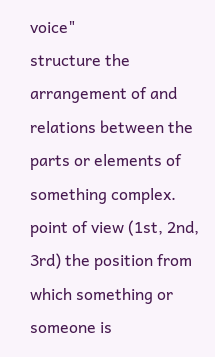voice"
structure the arrangement of and relations between the parts or elements of something complex.
point of view (1st, 2nd, 3rd) the position from which something or someone is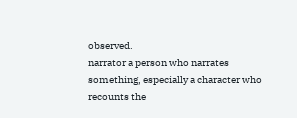observed.
narrator a person who narrates something, especially a character who recounts the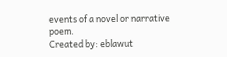events of a novel or narrative poem.
Created by: eblawut